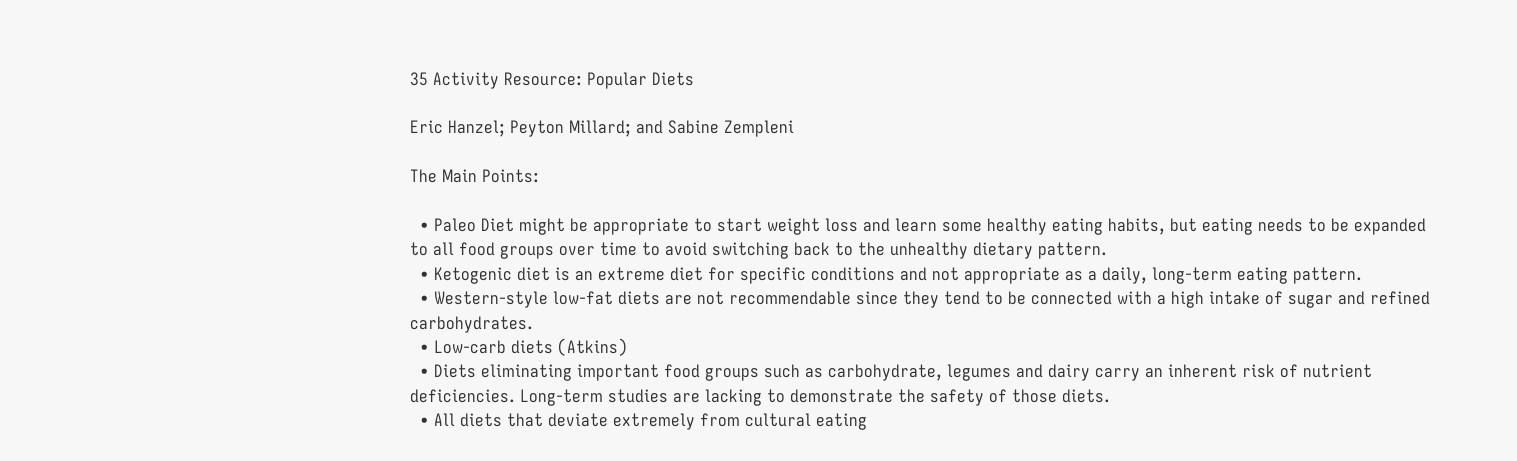35 Activity Resource: Popular Diets

Eric Hanzel; Peyton Millard; and Sabine Zempleni

The Main Points:

  • Paleo Diet might be appropriate to start weight loss and learn some healthy eating habits, but eating needs to be expanded to all food groups over time to avoid switching back to the unhealthy dietary pattern.
  • Ketogenic diet is an extreme diet for specific conditions and not appropriate as a daily, long-term eating pattern.
  • Western-style low-fat diets are not recommendable since they tend to be connected with a high intake of sugar and refined carbohydrates.
  • Low-carb diets (Atkins)
  • Diets eliminating important food groups such as carbohydrate, legumes and dairy carry an inherent risk of nutrient deficiencies. Long-term studies are lacking to demonstrate the safety of those diets.
  • All diets that deviate extremely from cultural eating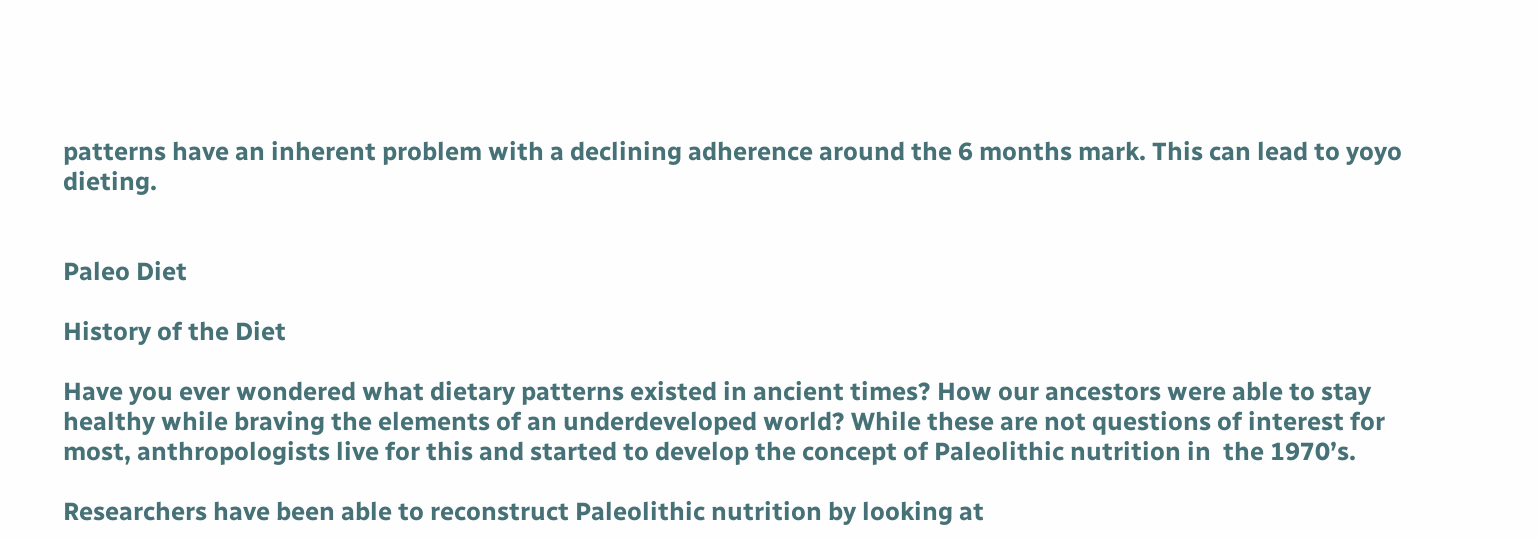patterns have an inherent problem with a declining adherence around the 6 months mark. This can lead to yoyo dieting.


Paleo Diet

History of the Diet

Have you ever wondered what dietary patterns existed in ancient times? How our ancestors were able to stay healthy while braving the elements of an underdeveloped world? While these are not questions of interest for most, anthropologists live for this and started to develop the concept of Paleolithic nutrition in  the 1970’s.

Researchers have been able to reconstruct Paleolithic nutrition by looking at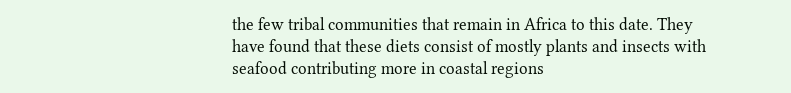the few tribal communities that remain in Africa to this date. They have found that these diets consist of mostly plants and insects with seafood contributing more in coastal regions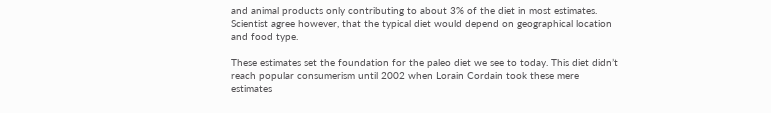and animal products only contributing to about 3% of the diet in most estimates. Scientist agree however, that the typical diet would depend on geographical location and food type.

These estimates set the foundation for the paleo diet we see to today. This diet didn’t reach popular consumerism until 2002 when Lorain Cordain took these mere estimates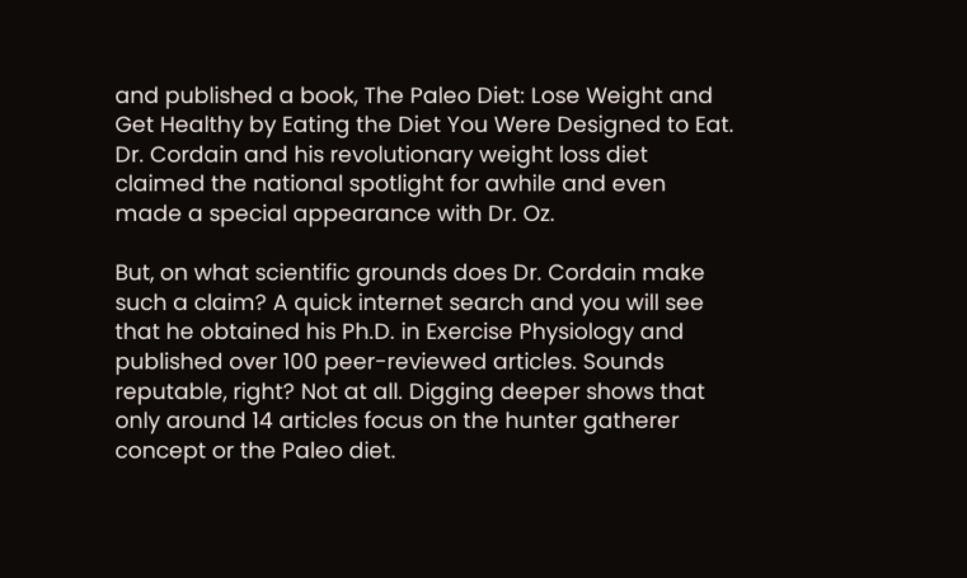and published a book, The Paleo Diet: Lose Weight and Get Healthy by Eating the Diet You Were Designed to Eat.  Dr. Cordain and his revolutionary weight loss diet claimed the national spotlight for awhile and even made a special appearance with Dr. Oz.

But, on what scientific grounds does Dr. Cordain make such a claim? A quick internet search and you will see that he obtained his Ph.D. in Exercise Physiology and published over 100 peer-reviewed articles. Sounds reputable, right? Not at all. Digging deeper shows that only around 14 articles focus on the hunter gatherer concept or the Paleo diet.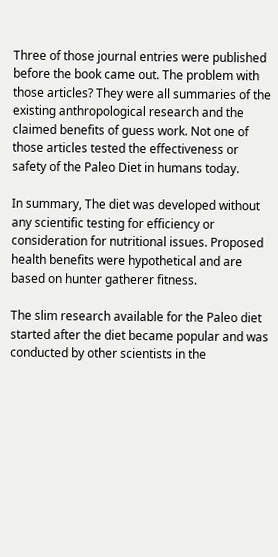Three of those journal entries were published before the book came out. The problem with those articles? They were all summaries of the existing anthropological research and the claimed benefits of guess work. Not one of those articles tested the effectiveness or safety of the Paleo Diet in humans today.

In summary, The diet was developed without any scientific testing for efficiency or consideration for nutritional issues. Proposed health benefits were hypothetical and are based on hunter gatherer fitness.

The slim research available for the Paleo diet started after the diet became popular and was conducted by other scientists in the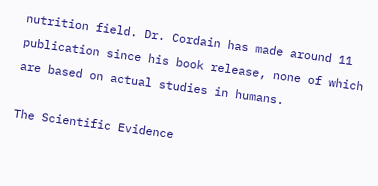nutrition field. Dr. Cordain has made around 11 publication since his book release, none of which are based on actual studies in humans.

The Scientific Evidence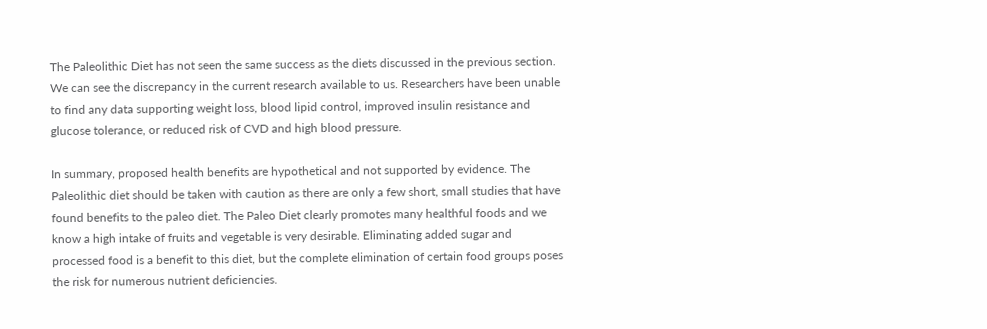The Paleolithic Diet has not seen the same success as the diets discussed in the previous section. We can see the discrepancy in the current research available to us. Researchers have been unable to find any data supporting weight loss, blood lipid control, improved insulin resistance and glucose tolerance, or reduced risk of CVD and high blood pressure.

In summary, proposed health benefits are hypothetical and not supported by evidence. The Paleolithic diet should be taken with caution as there are only a few short, small studies that have found benefits to the paleo diet. The Paleo Diet clearly promotes many healthful foods and we know a high intake of fruits and vegetable is very desirable. Eliminating added sugar and processed food is a benefit to this diet, but the complete elimination of certain food groups poses the risk for numerous nutrient deficiencies.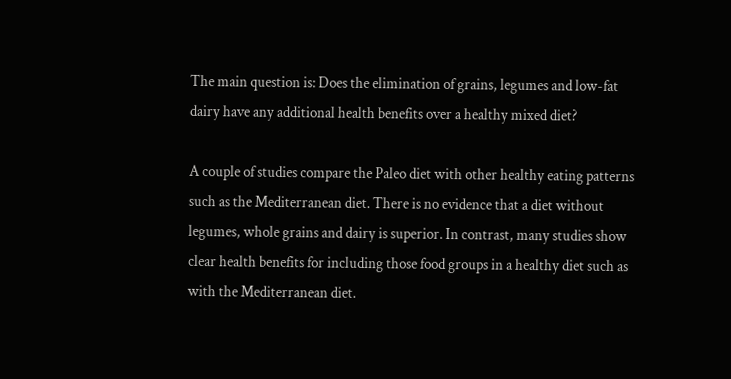The main question is: Does the elimination of grains, legumes and low-fat dairy have any additional health benefits over a healthy mixed diet?

A couple of studies compare the Paleo diet with other healthy eating patterns such as the Mediterranean diet. There is no evidence that a diet without legumes, whole grains and dairy is superior. In contrast, many studies show clear health benefits for including those food groups in a healthy diet such as with the Mediterranean diet.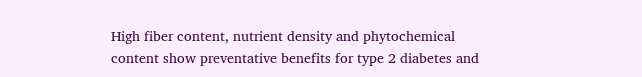High fiber content, nutrient density and phytochemical content show preventative benefits for type 2 diabetes and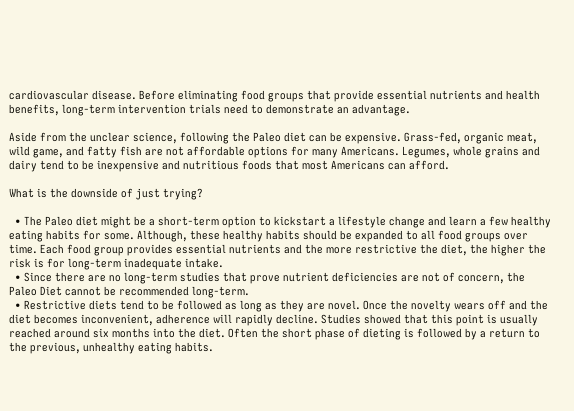cardiovascular disease. Before eliminating food groups that provide essential nutrients and health benefits, long-term intervention trials need to demonstrate an advantage.

Aside from the unclear science, following the Paleo diet can be expensive. Grass-fed, organic meat, wild game, and fatty fish are not affordable options for many Americans. Legumes, whole grains and dairy tend to be inexpensive and nutritious foods that most Americans can afford.

What is the downside of just trying?

  • The Paleo diet might be a short-term option to kickstart a lifestyle change and learn a few healthy eating habits for some. Although, these healthy habits should be expanded to all food groups over time. Each food group provides essential nutrients and the more restrictive the diet, the higher the risk is for long-term inadequate intake.
  • Since there are no long-term studies that prove nutrient deficiencies are not of concern, the Paleo Diet cannot be recommended long-term.
  • Restrictive diets tend to be followed as long as they are novel. Once the novelty wears off and the diet becomes inconvenient, adherence will rapidly decline. Studies showed that this point is usually reached around six months into the diet. Often the short phase of dieting is followed by a return to the previous, unhealthy eating habits.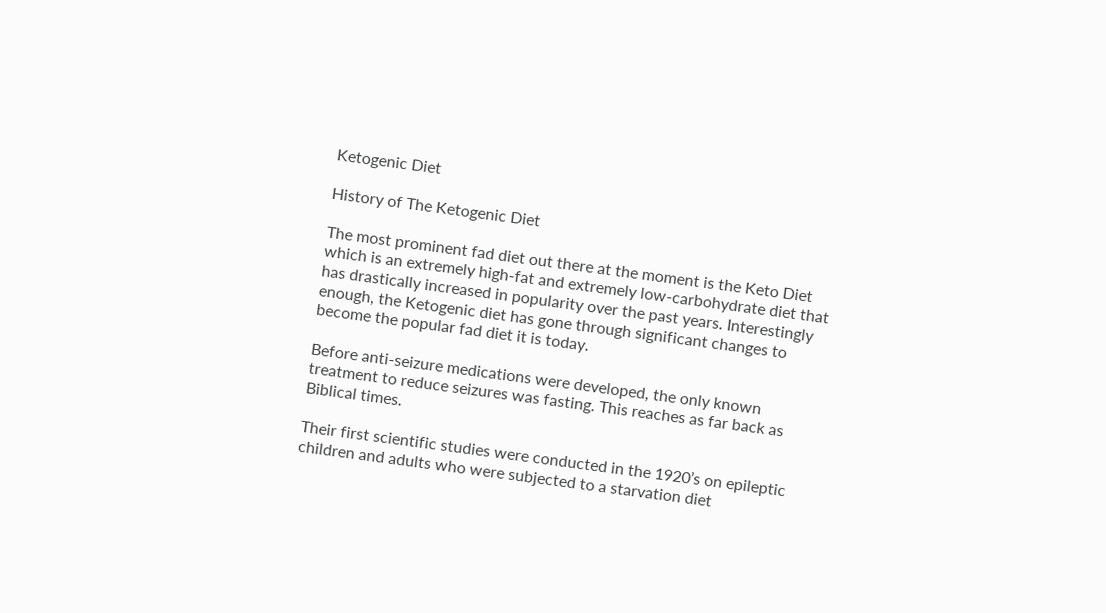Ketogenic Diet

History of The Ketogenic Diet

The most prominent fad diet out there at the moment is the Keto Diet which is an extremely high-fat and extremely low-carbohydrate diet that has drastically increased in popularity over the past years. Interestingly enough, the Ketogenic diet has gone through significant changes to become the popular fad diet it is today.

Before anti-seizure medications were developed, the only known treatment to reduce seizures was fasting. This reaches as far back as Biblical times.

Their first scientific studies were conducted in the 1920’s on epileptic children and adults who were subjected to a starvation diet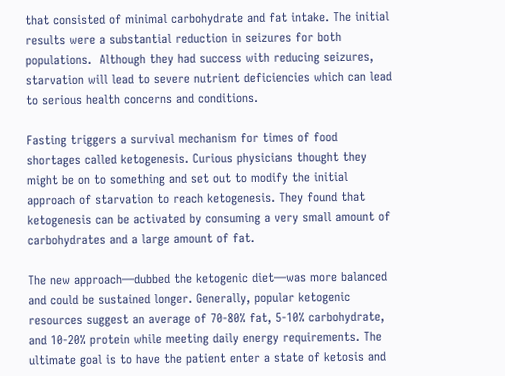that consisted of minimal carbohydrate and fat intake. The initial results were a substantial reduction in seizures for both populations.  Although they had success with reducing seizures, starvation will lead to severe nutrient deficiencies which can lead to serious health concerns and conditions.

Fasting triggers a survival mechanism for times of food shortages called ketogenesis. Curious physicians thought they might be on to something and set out to modify the initial approach of starvation to reach ketogenesis. They found that ketogenesis can be activated by consuming a very small amount of carbohydrates and a large amount of fat.

The new approach—dubbed the ketogenic diet—was more balanced and could be sustained longer. Generally, popular ketogenic resources suggest an average of 70-80% fat, 5-10% carbohydrate, and 10-20% protein while meeting daily energy requirements. The ultimate goal is to have the patient enter a state of ketosis and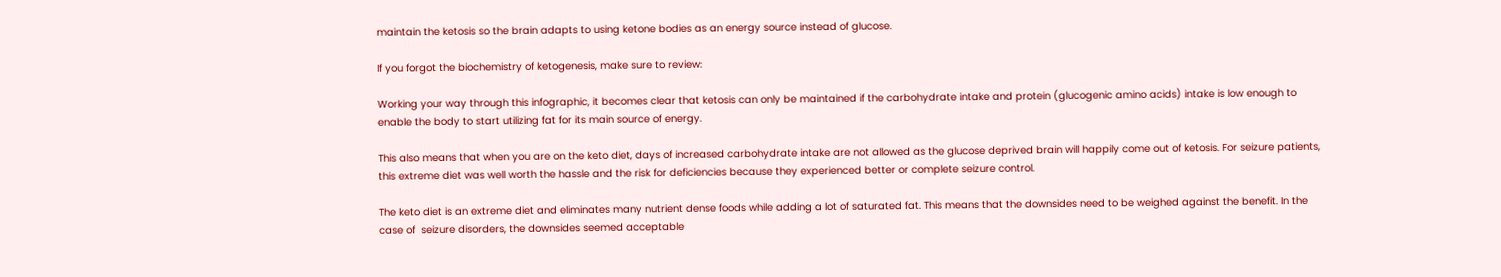maintain the ketosis so the brain adapts to using ketone bodies as an energy source instead of glucose.

If you forgot the biochemistry of ketogenesis, make sure to review:

Working your way through this infographic, it becomes clear that ketosis can only be maintained if the carbohydrate intake and protein (glucogenic amino acids) intake is low enough to enable the body to start utilizing fat for its main source of energy.

This also means that when you are on the keto diet, days of increased carbohydrate intake are not allowed as the glucose deprived brain will happily come out of ketosis. For seizure patients, this extreme diet was well worth the hassle and the risk for deficiencies because they experienced better or complete seizure control.

The keto diet is an extreme diet and eliminates many nutrient dense foods while adding a lot of saturated fat. This means that the downsides need to be weighed against the benefit. In the case of  seizure disorders, the downsides seemed acceptable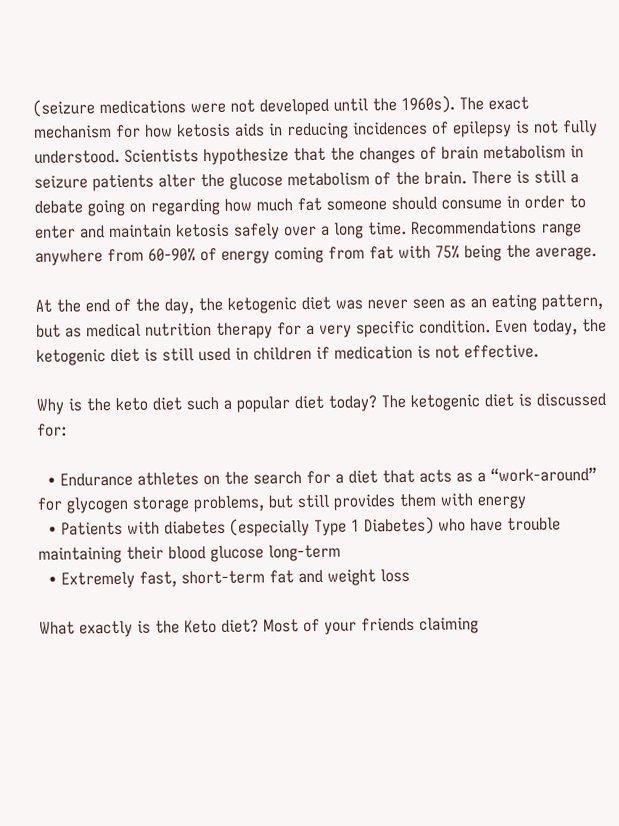(seizure medications were not developed until the 1960s). The exact mechanism for how ketosis aids in reducing incidences of epilepsy is not fully understood. Scientists hypothesize that the changes of brain metabolism in seizure patients alter the glucose metabolism of the brain. There is still a debate going on regarding how much fat someone should consume in order to enter and maintain ketosis safely over a long time. Recommendations range anywhere from 60-90% of energy coming from fat with 75% being the average.

At the end of the day, the ketogenic diet was never seen as an eating pattern, but as medical nutrition therapy for a very specific condition. Even today, the ketogenic diet is still used in children if medication is not effective.

Why is the keto diet such a popular diet today? The ketogenic diet is discussed for:

  • Endurance athletes on the search for a diet that acts as a “work-around” for glycogen storage problems, but still provides them with energy
  • Patients with diabetes (especially Type 1 Diabetes) who have trouble maintaining their blood glucose long-term
  • Extremely fast, short-term fat and weight loss

What exactly is the Keto diet? Most of your friends claiming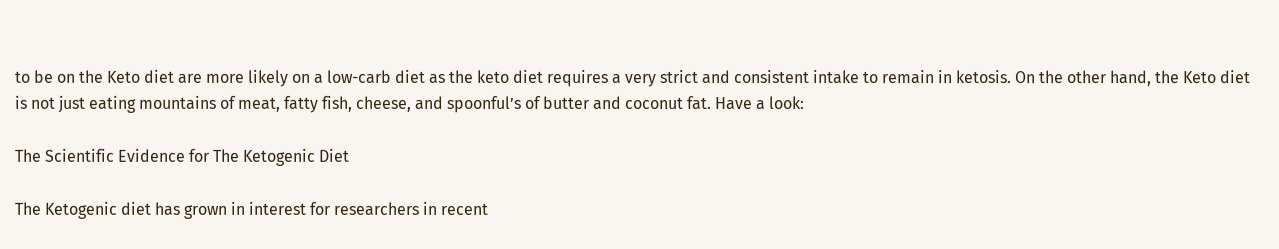to be on the Keto diet are more likely on a low-carb diet as the keto diet requires a very strict and consistent intake to remain in ketosis. On the other hand, the Keto diet is not just eating mountains of meat, fatty fish, cheese, and spoonful’s of butter and coconut fat. Have a look:

The Scientific Evidence for The Ketogenic Diet

The Ketogenic diet has grown in interest for researchers in recent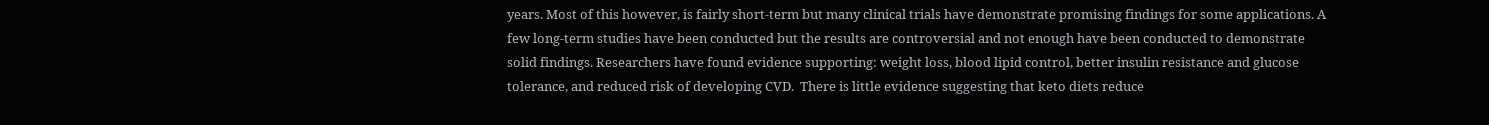years. Most of this however, is fairly short-term but many clinical trials have demonstrate promising findings for some applications. A few long-term studies have been conducted but the results are controversial and not enough have been conducted to demonstrate solid findings. Researchers have found evidence supporting: weight loss, blood lipid control, better insulin resistance and glucose tolerance, and reduced risk of developing CVD.  There is little evidence suggesting that keto diets reduce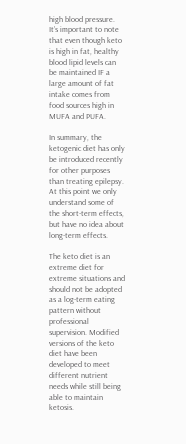high blood pressure. It’s important to note that even though keto is high in fat, healthy blood lipid levels can be maintained IF a large amount of fat intake comes from food sources high in MUFA and PUFA.

In summary, the ketogenic diet has only be introduced recently for other purposes than treating epilepsy. At this point we only understand some of the short-term effects, but have no idea about long-term effects.

The keto diet is an extreme diet for extreme situations and should not be adopted as a log-term eating pattern without professional supervision. Modified versions of the keto diet have been developed to meet different nutrient needs while still being able to maintain ketosis.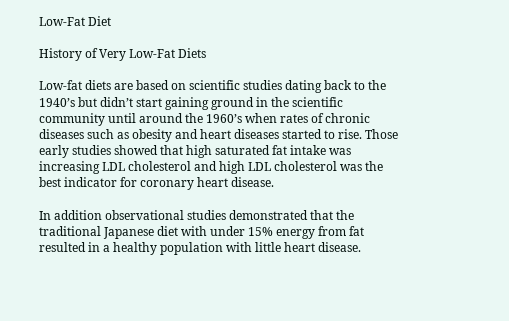Low-Fat Diet

History of Very Low-Fat Diets

Low-fat diets are based on scientific studies dating back to the 1940’s but didn’t start gaining ground in the scientific community until around the 1960’s when rates of chronic diseases such as obesity and heart diseases started to rise. Those early studies showed that high saturated fat intake was increasing LDL cholesterol and high LDL cholesterol was the best indicator for coronary heart disease.

In addition observational studies demonstrated that the traditional Japanese diet with under 15% energy from fat resulted in a healthy population with little heart disease.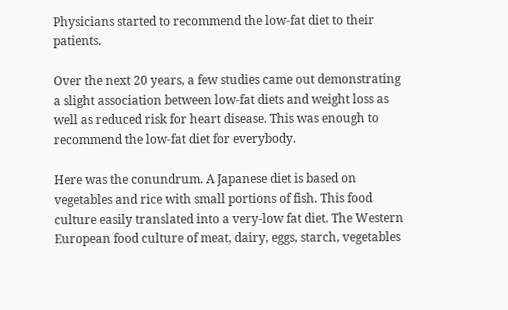Physicians started to recommend the low-fat diet to their patients.

Over the next 20 years, a few studies came out demonstrating a slight association between low-fat diets and weight loss as well as reduced risk for heart disease. This was enough to recommend the low-fat diet for everybody.

Here was the conundrum. A Japanese diet is based on vegetables and rice with small portions of fish. This food culture easily translated into a very-low fat diet. The Western European food culture of meat, dairy, eggs, starch, vegetables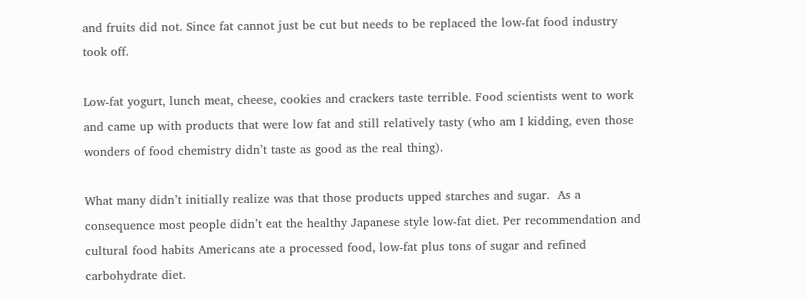and fruits did not. Since fat cannot just be cut but needs to be replaced the low-fat food industry took off.

Low-fat yogurt, lunch meat, cheese, cookies and crackers taste terrible. Food scientists went to work and came up with products that were low fat and still relatively tasty (who am I kidding, even those wonders of food chemistry didn’t taste as good as the real thing).

What many didn’t initially realize was that those products upped starches and sugar.  As a consequence most people didn’t eat the healthy Japanese style low-fat diet. Per recommendation and cultural food habits Americans ate a processed food, low-fat plus tons of sugar and refined carbohydrate diet.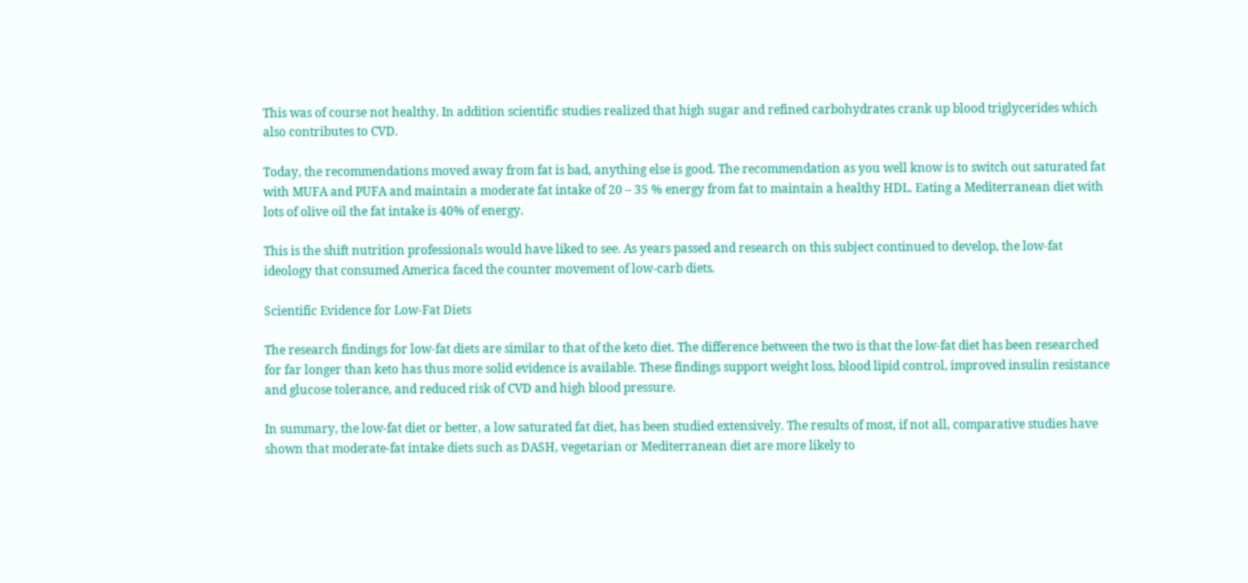This was of course not healthy. In addition scientific studies realized that high sugar and refined carbohydrates crank up blood triglycerides which also contributes to CVD.

Today, the recommendations moved away from fat is bad, anything else is good. The recommendation as you well know is to switch out saturated fat with MUFA and PUFA and maintain a moderate fat intake of 20 – 35 % energy from fat to maintain a healthy HDL. Eating a Mediterranean diet with lots of olive oil the fat intake is 40% of energy.

This is the shift nutrition professionals would have liked to see. As years passed and research on this subject continued to develop, the low-fat ideology that consumed America faced the counter movement of low-carb diets.

Scientific Evidence for Low-Fat Diets

The research findings for low-fat diets are similar to that of the keto diet. The difference between the two is that the low-fat diet has been researched for far longer than keto has thus more solid evidence is available. These findings support weight loss, blood lipid control, improved insulin resistance and glucose tolerance, and reduced risk of CVD and high blood pressure.

In summary, the low-fat diet or better, a low saturated fat diet, has been studied extensively. The results of most, if not all, comparative studies have shown that moderate-fat intake diets such as DASH, vegetarian or Mediterranean diet are more likely to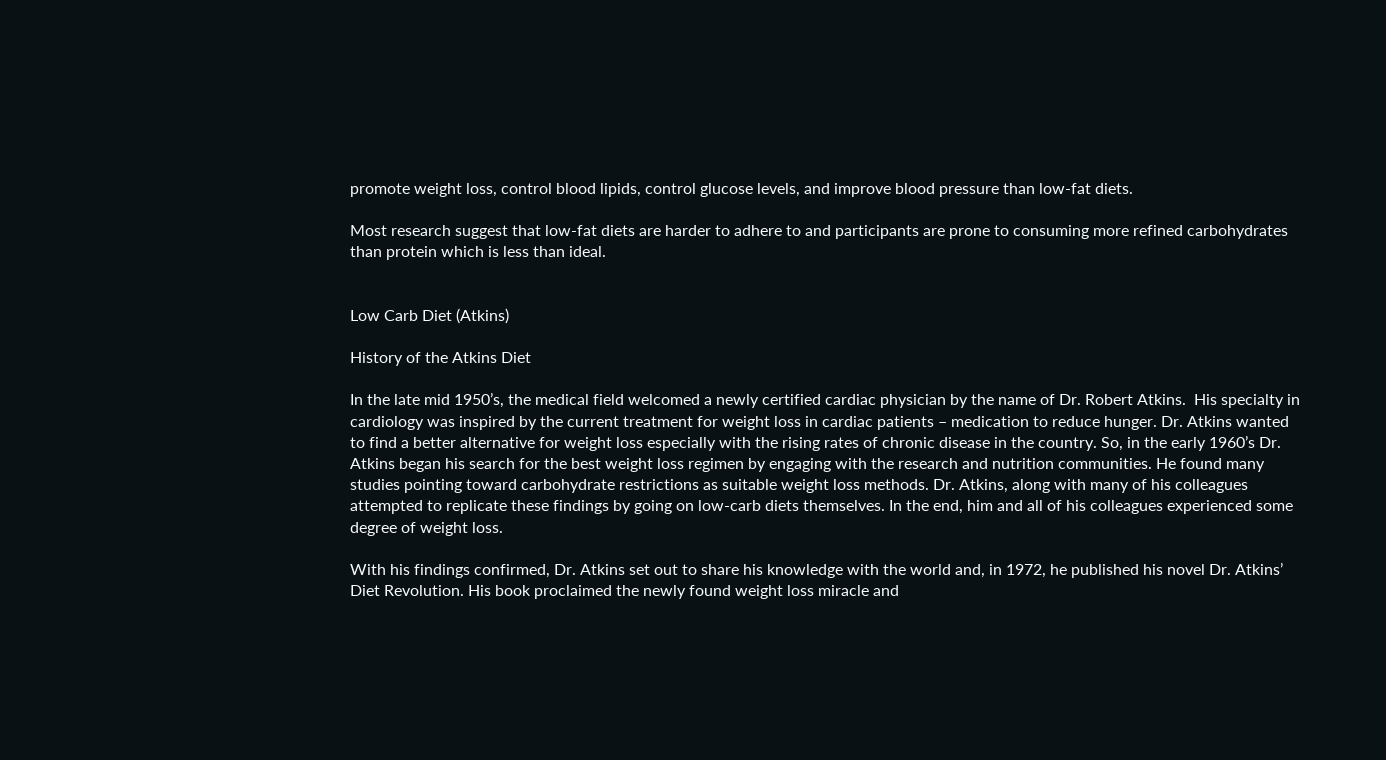promote weight loss, control blood lipids, control glucose levels, and improve blood pressure than low-fat diets.

Most research suggest that low-fat diets are harder to adhere to and participants are prone to consuming more refined carbohydrates than protein which is less than ideal.


Low Carb Diet (Atkins)

History of the Atkins Diet

In the late mid 1950’s, the medical field welcomed a newly certified cardiac physician by the name of Dr. Robert Atkins.  His specialty in cardiology was inspired by the current treatment for weight loss in cardiac patients – medication to reduce hunger. Dr. Atkins wanted to find a better alternative for weight loss especially with the rising rates of chronic disease in the country. So, in the early 1960’s Dr. Atkins began his search for the best weight loss regimen by engaging with the research and nutrition communities. He found many studies pointing toward carbohydrate restrictions as suitable weight loss methods. Dr. Atkins, along with many of his colleagues attempted to replicate these findings by going on low-carb diets themselves. In the end, him and all of his colleagues experienced some degree of weight loss.

With his findings confirmed, Dr. Atkins set out to share his knowledge with the world and, in 1972, he published his novel Dr. Atkins’ Diet Revolution. His book proclaimed the newly found weight loss miracle and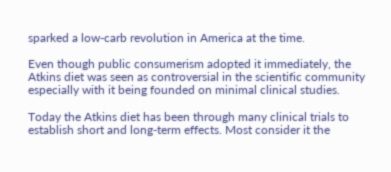sparked a low-carb revolution in America at the time.

Even though public consumerism adopted it immediately, the Atkins diet was seen as controversial in the scientific community especially with it being founded on minimal clinical studies.

Today the Atkins diet has been through many clinical trials to establish short and long-term effects. Most consider it the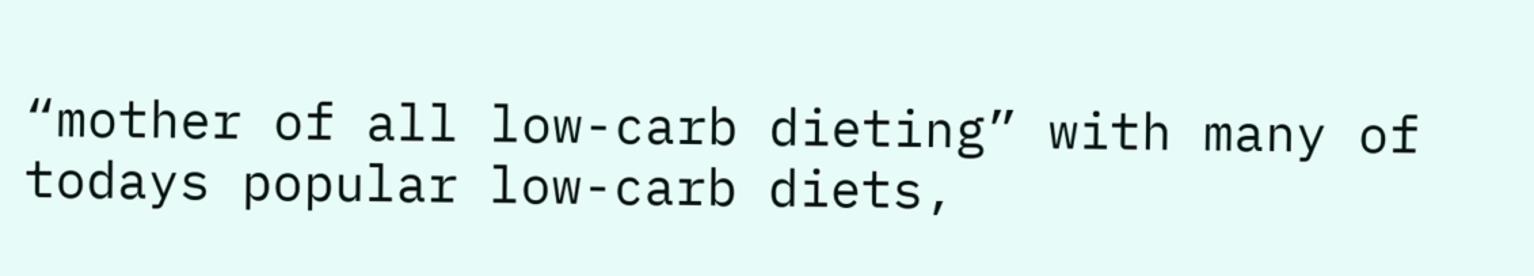“mother of all low-carb dieting” with many of todays popular low-carb diets,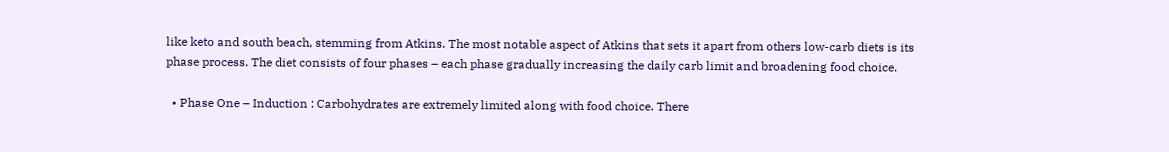like keto and south beach, stemming from Atkins. The most notable aspect of Atkins that sets it apart from others low-carb diets is its phase process. The diet consists of four phases – each phase gradually increasing the daily carb limit and broadening food choice.

  • Phase One – Induction : Carbohydrates are extremely limited along with food choice. There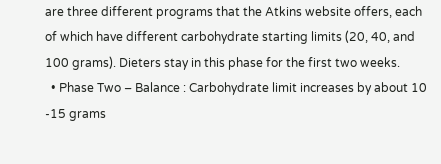are three different programs that the Atkins website offers, each of which have different carbohydrate starting limits (20, 40, and 100 grams). Dieters stay in this phase for the first two weeks.
  • Phase Two – Balance : Carbohydrate limit increases by about 10 -15 grams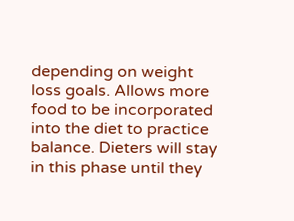depending on weight loss goals. Allows more food to be incorporated into the diet to practice balance. Dieters will stay in this phase until they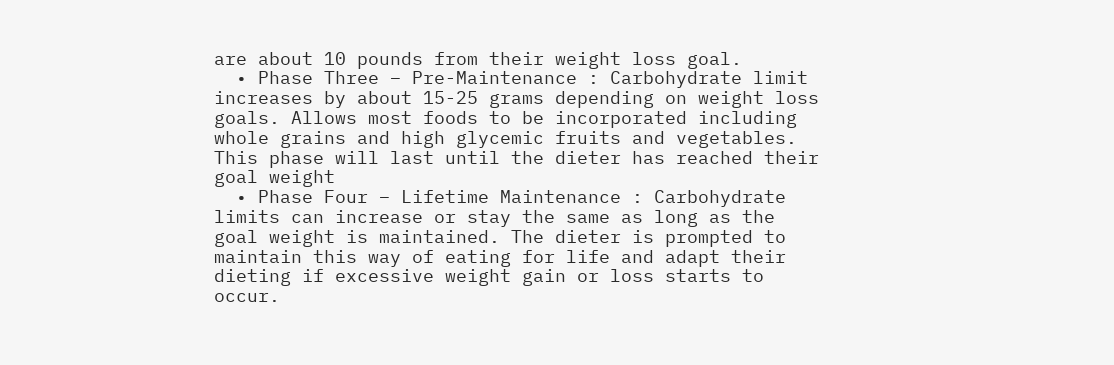are about 10 pounds from their weight loss goal.
  • Phase Three – Pre-Maintenance : Carbohydrate limit increases by about 15-25 grams depending on weight loss goals. Allows most foods to be incorporated including whole grains and high glycemic fruits and vegetables. This phase will last until the dieter has reached their goal weight
  • Phase Four – Lifetime Maintenance : Carbohydrate limits can increase or stay the same as long as the goal weight is maintained. The dieter is prompted to maintain this way of eating for life and adapt their dieting if excessive weight gain or loss starts to occur.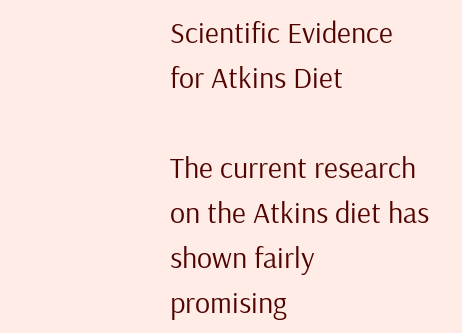Scientific Evidence for Atkins Diet

The current research on the Atkins diet has shown fairly promising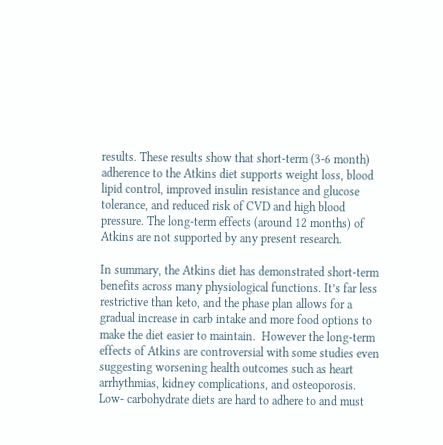results. These results show that short-term (3-6 month) adherence to the Atkins diet supports weight loss, blood lipid control, improved insulin resistance and glucose tolerance, and reduced risk of CVD and high blood pressure. The long-term effects (around 12 months) of Atkins are not supported by any present research.

In summary, the Atkins diet has demonstrated short-term benefits across many physiological functions. It’s far less restrictive than keto, and the phase plan allows for a gradual increase in carb intake and more food options to make the diet easier to maintain.  However the long-term effects of Atkins are controversial with some studies even suggesting worsening health outcomes such as heart arrhythmias, kidney complications, and osteoporosis. Low- carbohydrate diets are hard to adhere to and must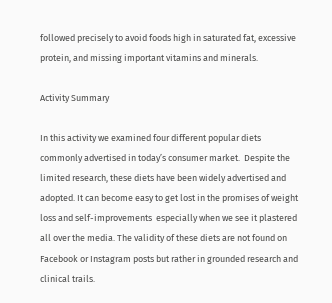followed precisely to avoid foods high in saturated fat, excessive protein, and missing important vitamins and minerals.

Activity Summary

In this activity we examined four different popular diets commonly advertised in today’s consumer market.  Despite the limited research, these diets have been widely advertised and adopted. It can become easy to get lost in the promises of weight loss and self-improvements  especially when we see it plastered all over the media. The validity of these diets are not found on Facebook or Instagram posts but rather in grounded research and clinical trails.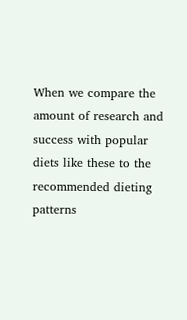When we compare the amount of research and success with popular diets like these to the recommended dieting patterns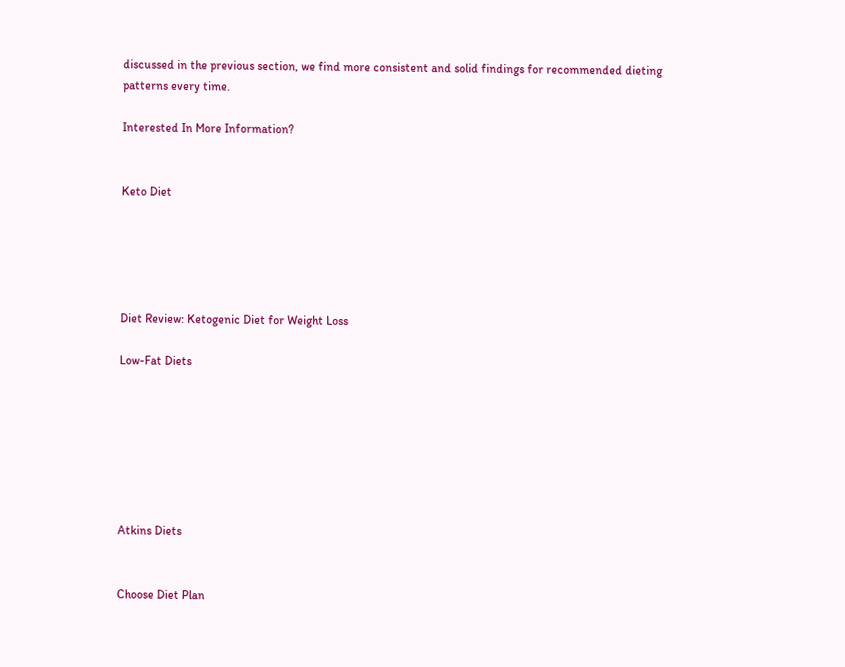discussed in the previous section, we find more consistent and solid findings for recommended dieting patterns every time.

Interested In More Information?


Keto Diet





Diet Review: Ketogenic Diet for Weight Loss

Low-Fat Diets







Atkins Diets


Choose Diet Plan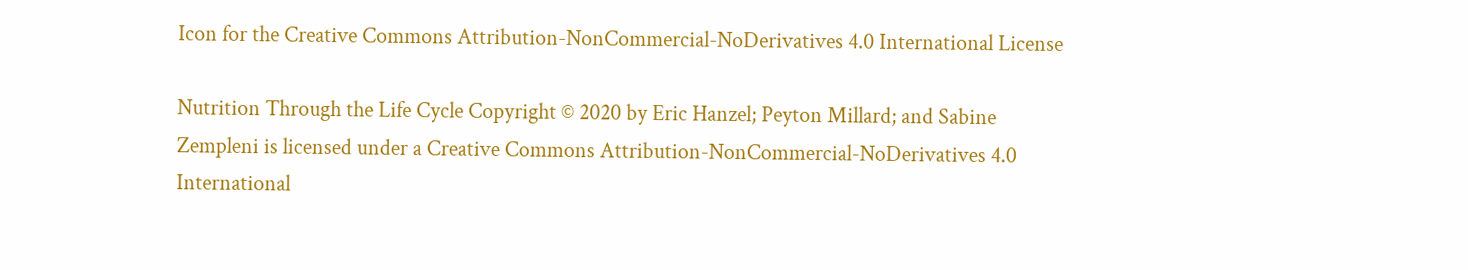Icon for the Creative Commons Attribution-NonCommercial-NoDerivatives 4.0 International License

Nutrition Through the Life Cycle Copyright © 2020 by Eric Hanzel; Peyton Millard; and Sabine Zempleni is licensed under a Creative Commons Attribution-NonCommercial-NoDerivatives 4.0 International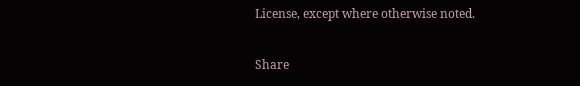License, except where otherwise noted.

Share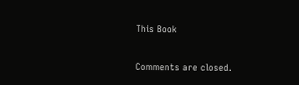This Book


Comments are closed.